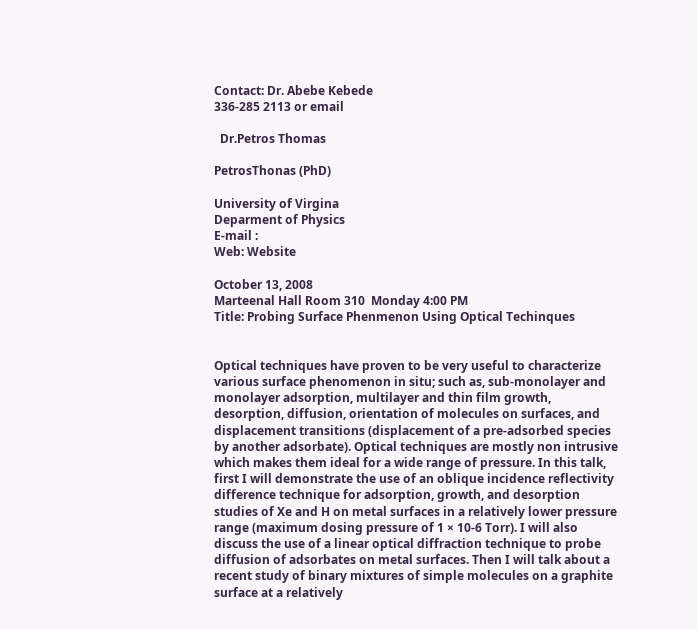Contact: Dr. Abebe Kebede
336-285 2113 or email

  Dr.Petros Thomas

PetrosThonas (PhD)

University of Virgina
Deparment of Physics
E-mail :
Web: Website

October 13, 2008
Marteenal Hall Room 310  Monday 4:00 PM
Title: Probing Surface Phenmenon Using Optical Techinques


Optical techniques have proven to be very useful to characterize various surface phenomenon in situ; such as, sub-monolayer and monolayer adsorption, multilayer and thin film growth, desorption, diffusion, orientation of molecules on surfaces, and displacement transitions (displacement of a pre-adsorbed species by another adsorbate). Optical techniques are mostly non intrusive which makes them ideal for a wide range of pressure. In this talk, first I will demonstrate the use of an oblique incidence reflectivity difference technique for adsorption, growth, and desorption studies of Xe and H on metal surfaces in a relatively lower pressure range (maximum dosing pressure of 1 × 10-6 Torr). I will also discuss the use of a linear optical diffraction technique to probe diffusion of adsorbates on metal surfaces. Then I will talk about a recent study of binary mixtures of simple molecules on a graphite surface at a relatively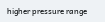higher pressure range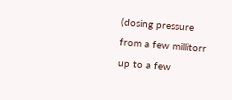(dosing pressure from a few millitorr up to a few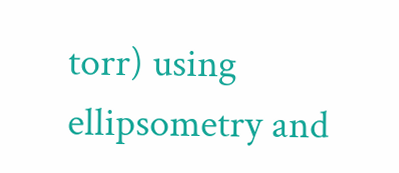torr) using ellipsometry and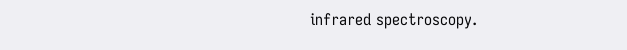infrared spectroscopy.